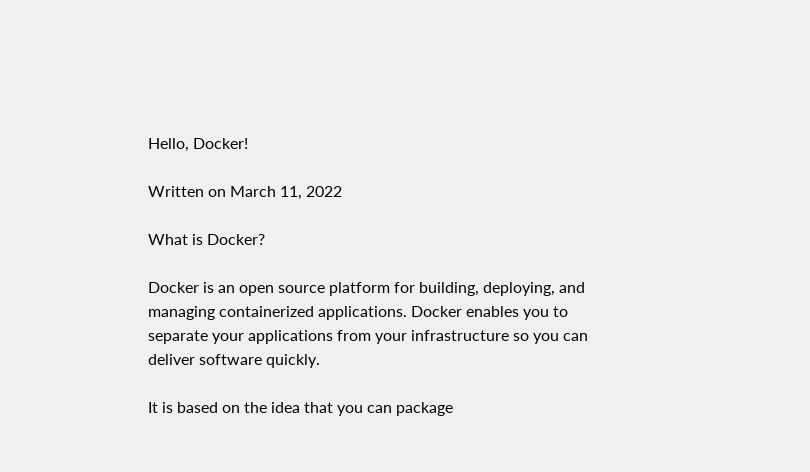Hello, Docker!

Written on March 11, 2022

What is Docker?

Docker is an open source platform for building, deploying, and managing containerized applications. Docker enables you to separate your applications from your infrastructure so you can deliver software quickly.

It is based on the idea that you can package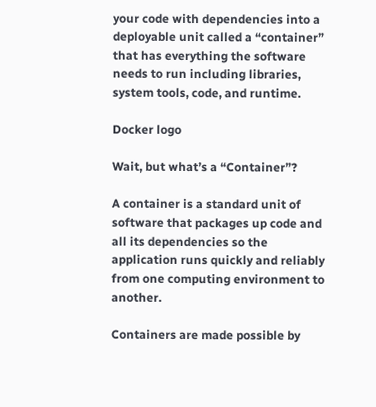your code with dependencies into a deployable unit called a “container” that has everything the software needs to run including libraries, system tools, code, and runtime.

Docker logo

Wait, but what’s a “Container”?

A container is a standard unit of software that packages up code and all its dependencies so the application runs quickly and reliably from one computing environment to another.

Containers are made possible by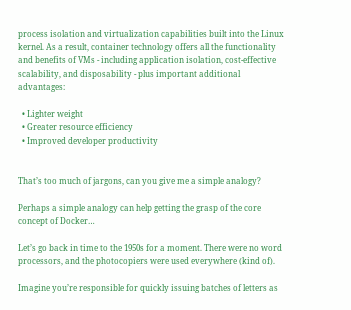process isolation and virtualization capabilities built into the Linux kernel. As a result, container technology offers all the functionality and benefits of VMs - including application isolation, cost-effective scalability, and disposability - plus important additional advantages:

  • Lighter weight
  • Greater resource efficiency
  • Improved developer productivity


That’s too much of jargons, can you give me a simple analogy?

Perhaps a simple analogy can help getting the grasp of the core concept of Docker…

Let’s go back in time to the 1950s for a moment. There were no word processors, and the photocopiers were used everywhere (kind of).

Imagine you’re responsible for quickly issuing batches of letters as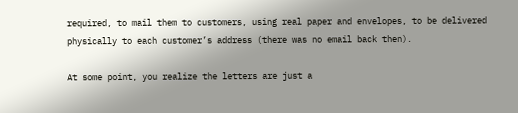required, to mail them to customers, using real paper and envelopes, to be delivered physically to each customer’s address (there was no email back then).

At some point, you realize the letters are just a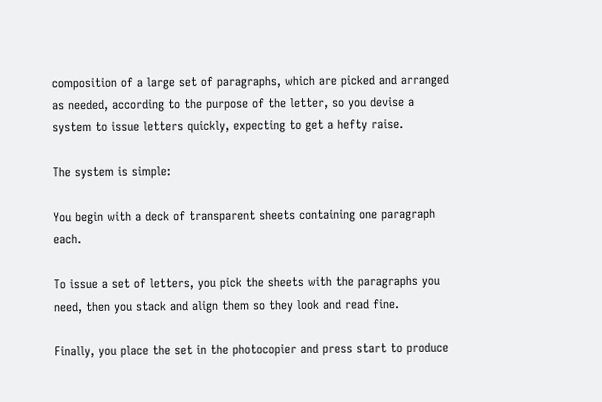composition of a large set of paragraphs, which are picked and arranged as needed, according to the purpose of the letter, so you devise a system to issue letters quickly, expecting to get a hefty raise.

The system is simple:

You begin with a deck of transparent sheets containing one paragraph each.

To issue a set of letters, you pick the sheets with the paragraphs you need, then you stack and align them so they look and read fine.

Finally, you place the set in the photocopier and press start to produce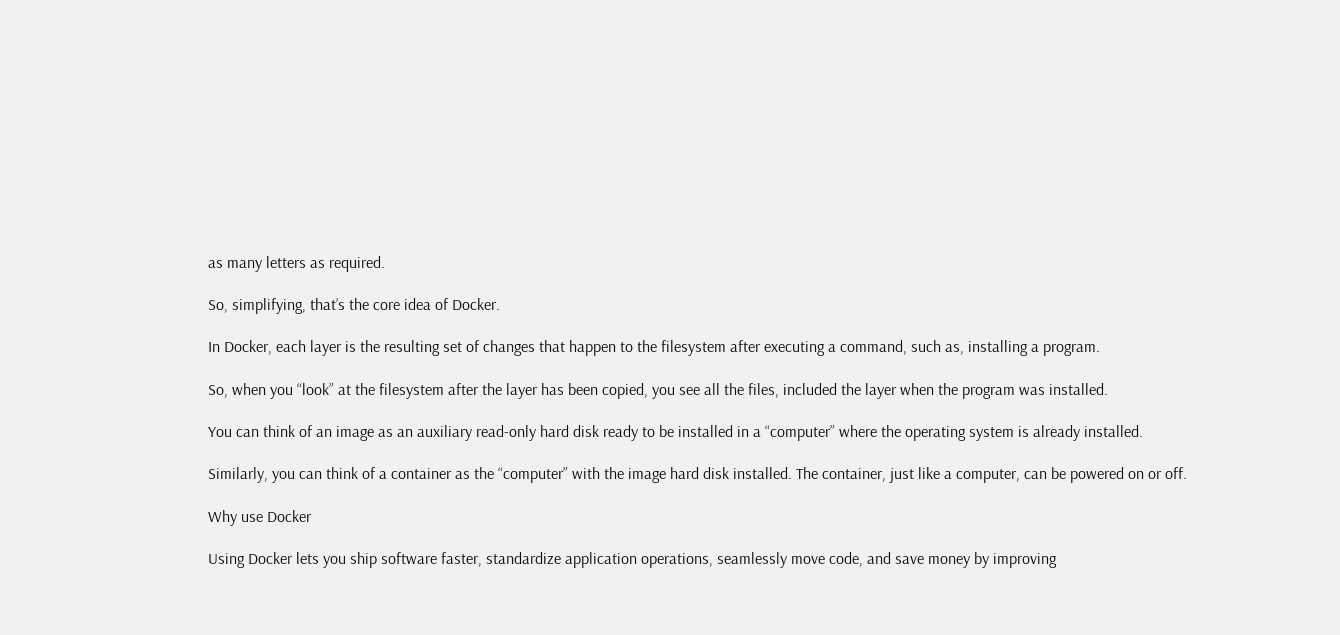as many letters as required.

So, simplifying, that’s the core idea of Docker.

In Docker, each layer is the resulting set of changes that happen to the filesystem after executing a command, such as, installing a program.

So, when you “look” at the filesystem after the layer has been copied, you see all the files, included the layer when the program was installed.

You can think of an image as an auxiliary read-only hard disk ready to be installed in a “computer” where the operating system is already installed.

Similarly, you can think of a container as the “computer” with the image hard disk installed. The container, just like a computer, can be powered on or off.

Why use Docker

Using Docker lets you ship software faster, standardize application operations, seamlessly move code, and save money by improving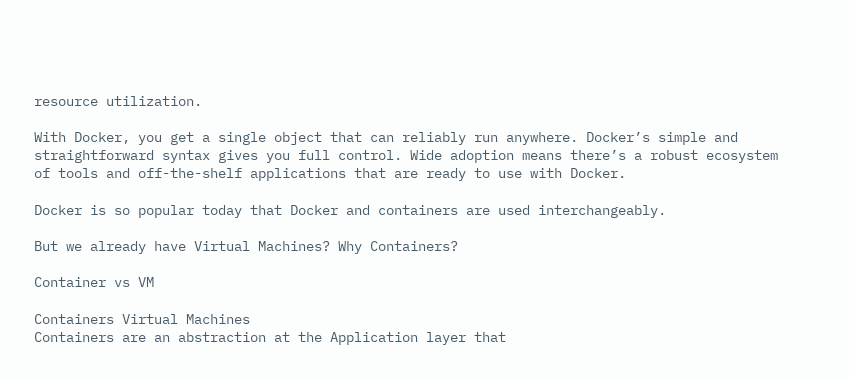resource utilization.

With Docker, you get a single object that can reliably run anywhere. Docker’s simple and straightforward syntax gives you full control. Wide adoption means there’s a robust ecosystem of tools and off-the-shelf applications that are ready to use with Docker.

Docker is so popular today that Docker and containers are used interchangeably.

But we already have Virtual Machines? Why Containers?

Container vs VM

Containers Virtual Machines
Containers are an abstraction at the Application layer that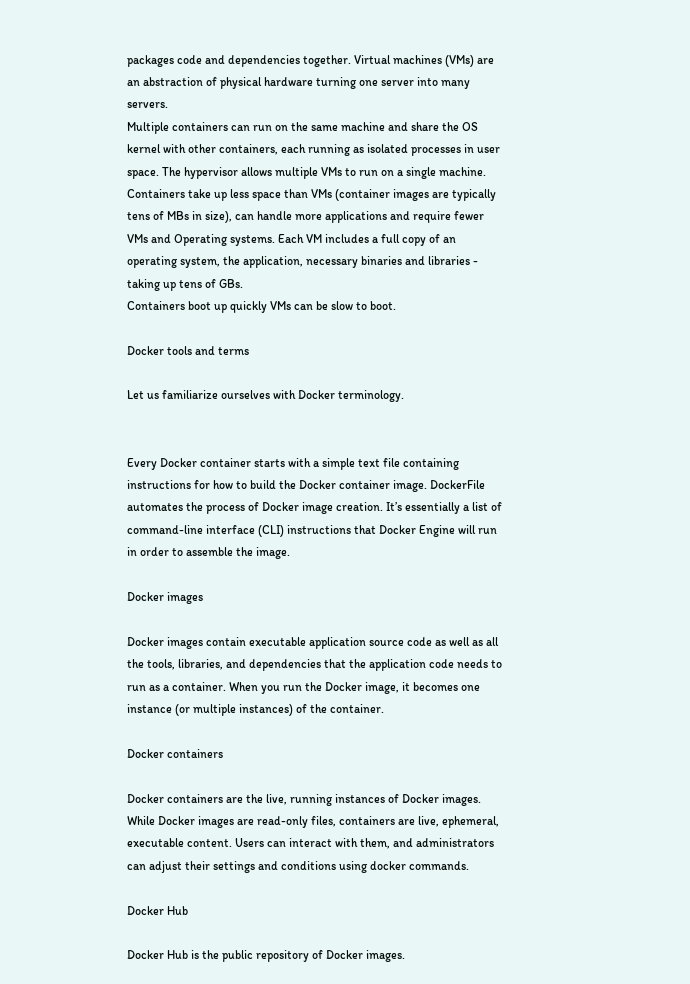packages code and dependencies together. Virtual machines (VMs) are an abstraction of physical hardware turning one server into many servers.
Multiple containers can run on the same machine and share the OS kernel with other containers, each running as isolated processes in user space. The hypervisor allows multiple VMs to run on a single machine.
Containers take up less space than VMs (container images are typically tens of MBs in size), can handle more applications and require fewer VMs and Operating systems. Each VM includes a full copy of an operating system, the application, necessary binaries and libraries - taking up tens of GBs.
Containers boot up quickly VMs can be slow to boot.

Docker tools and terms

Let us familiarize ourselves with Docker terminology.


Every Docker container starts with a simple text file containing instructions for how to build the Docker container image. DockerFile automates the process of Docker image creation. It’s essentially a list of command-line interface (CLI) instructions that Docker Engine will run in order to assemble the image.

Docker images

Docker images contain executable application source code as well as all the tools, libraries, and dependencies that the application code needs to run as a container. When you run the Docker image, it becomes one instance (or multiple instances) of the container.

Docker containers

Docker containers are the live, running instances of Docker images. While Docker images are read-only files, containers are live, ephemeral, executable content. Users can interact with them, and administrators can adjust their settings and conditions using docker commands.

Docker Hub

Docker Hub is the public repository of Docker images.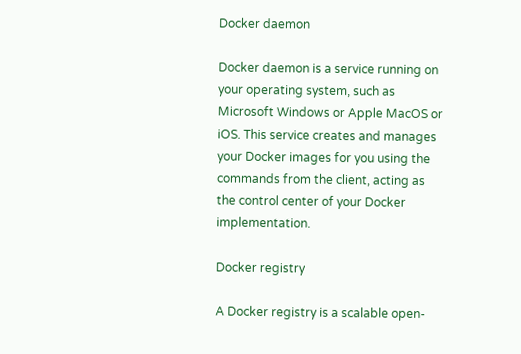Docker daemon

Docker daemon is a service running on your operating system, such as Microsoft Windows or Apple MacOS or iOS. This service creates and manages your Docker images for you using the commands from the client, acting as the control center of your Docker implementation.

Docker registry

A Docker registry is a scalable open-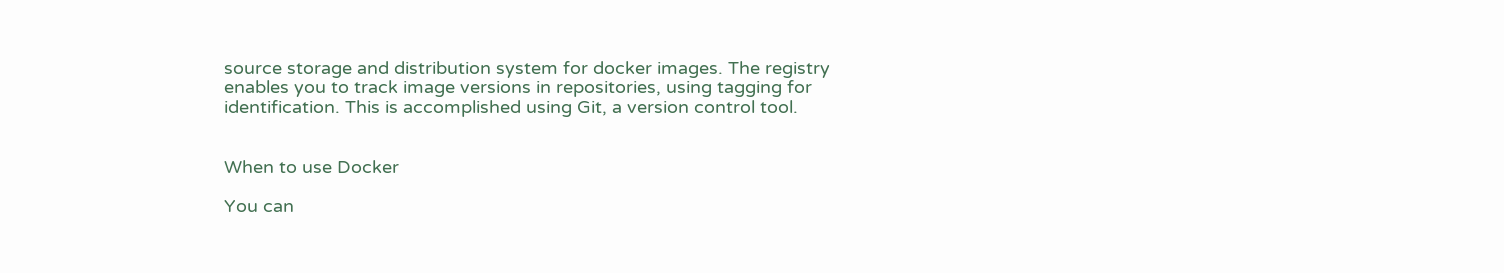source storage and distribution system for docker images. The registry enables you to track image versions in repositories, using tagging for identification. This is accomplished using Git, a version control tool.


When to use Docker

You can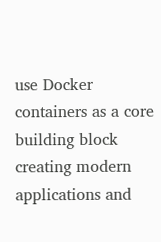use Docker containers as a core building block creating modern applications and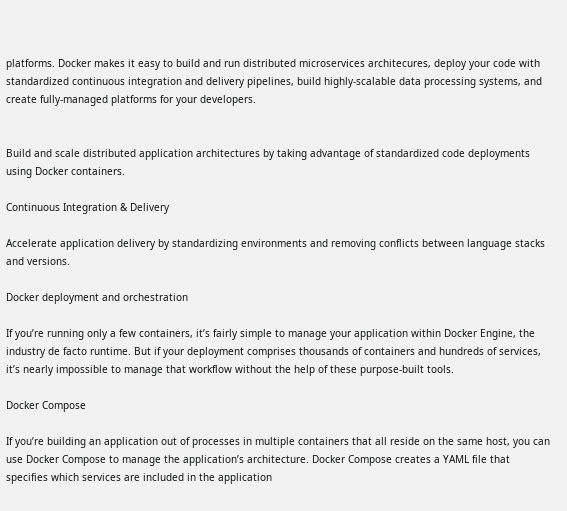platforms. Docker makes it easy to build and run distributed microservices architecures, deploy your code with standardized continuous integration and delivery pipelines, build highly-scalable data processing systems, and create fully-managed platforms for your developers.


Build and scale distributed application architectures by taking advantage of standardized code deployments using Docker containers.

Continuous Integration & Delivery

Accelerate application delivery by standardizing environments and removing conflicts between language stacks and versions.

Docker deployment and orchestration

If you’re running only a few containers, it’s fairly simple to manage your application within Docker Engine, the industry de facto runtime. But if your deployment comprises thousands of containers and hundreds of services, it’s nearly impossible to manage that workflow without the help of these purpose-built tools.

Docker Compose

If you’re building an application out of processes in multiple containers that all reside on the same host, you can use Docker Compose to manage the application’s architecture. Docker Compose creates a YAML file that specifies which services are included in the application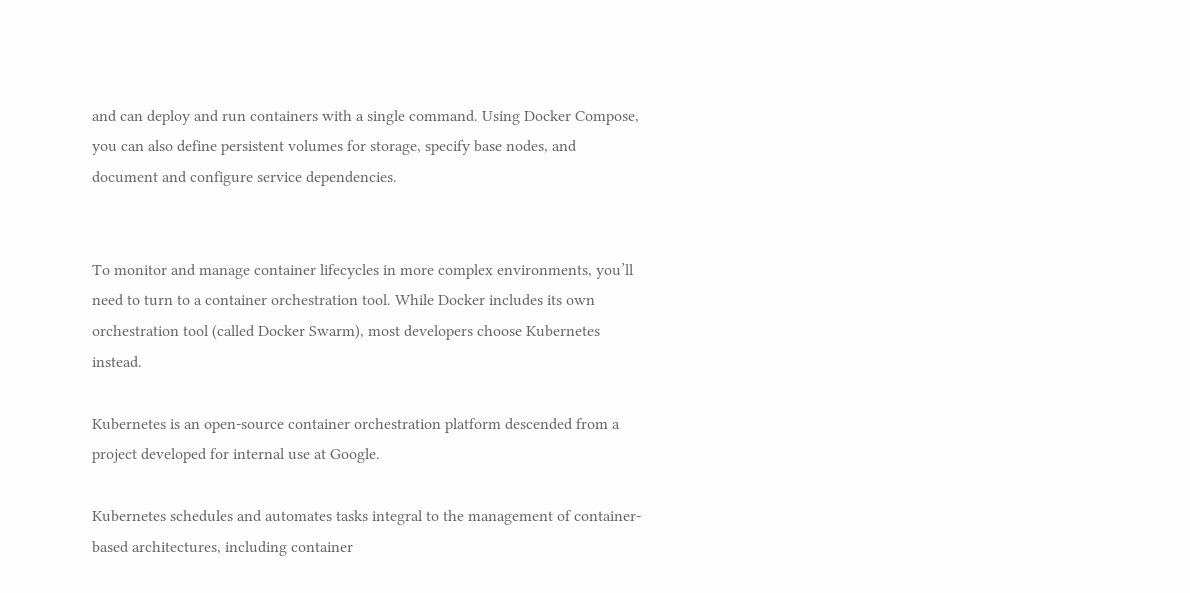and can deploy and run containers with a single command. Using Docker Compose, you can also define persistent volumes for storage, specify base nodes, and document and configure service dependencies.


To monitor and manage container lifecycles in more complex environments, you’ll need to turn to a container orchestration tool. While Docker includes its own orchestration tool (called Docker Swarm), most developers choose Kubernetes instead.

Kubernetes is an open-source container orchestration platform descended from a project developed for internal use at Google.

Kubernetes schedules and automates tasks integral to the management of container-based architectures, including container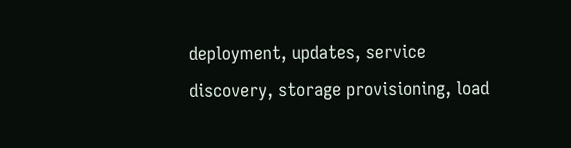deployment, updates, service discovery, storage provisioning, load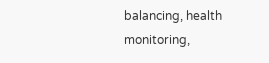balancing, health monitoring,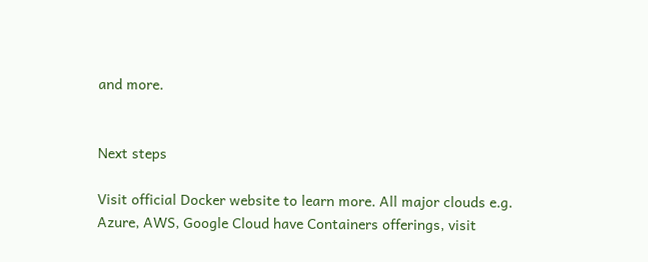and more.


Next steps

Visit official Docker website to learn more. All major clouds e.g. Azure, AWS, Google Cloud have Containers offerings, visit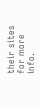their sites for more info.